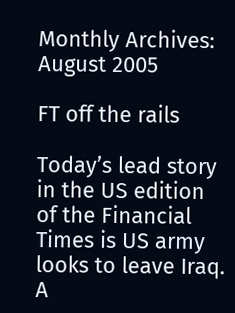Monthly Archives: August 2005

FT off the rails

Today’s lead story in the US edition of the Financial Times is US army looks to leave Iraq. A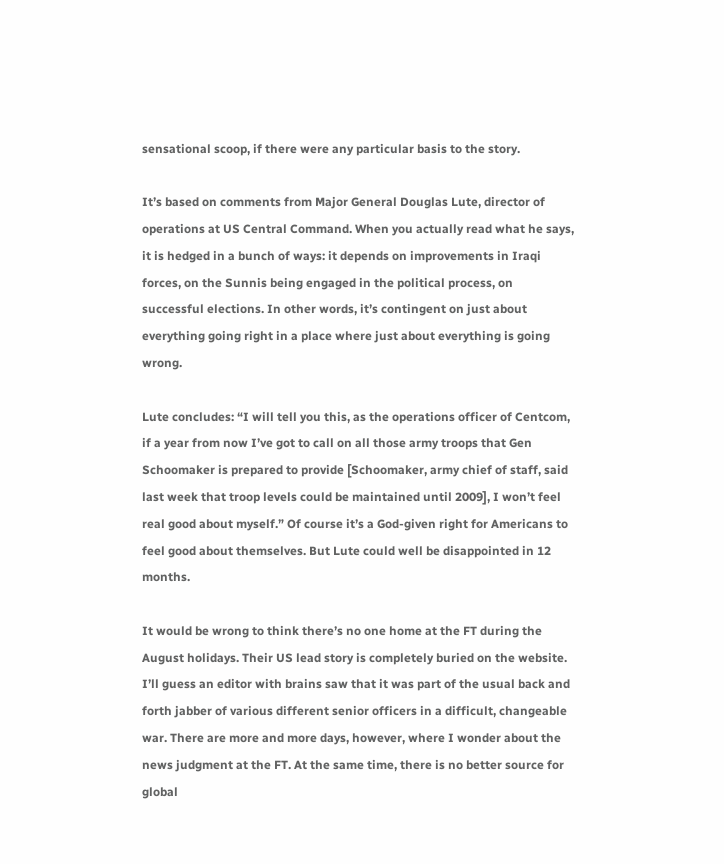sensational scoop, if there were any particular basis to the story.

It’s based on comments from Major General Douglas Lute, director of operations at US Central Command. When you actually read what he says, it is hedged in a bunch of ways: it depends on improvements in Iraqi forces, on the Sunnis being engaged in the political process, on successful elections. In other words, it’s contingent on just about everything going right in a place where just about everything is going wrong.

Lute concludes: “I will tell you this, as the operations officer of Centcom, if a year from now I’ve got to call on all those army troops that Gen Schoomaker is prepared to provide [Schoomaker, army chief of staff, said last week that troop levels could be maintained until 2009], I won’t feel real good about myself.” Of course it’s a God-given right for Americans to feel good about themselves. But Lute could well be disappointed in 12 months.

It would be wrong to think there’s no one home at the FT during the August holidays. Their US lead story is completely buried on the website. I’ll guess an editor with brains saw that it was part of the usual back and forth jabber of various different senior officers in a difficult, changeable war. There are more and more days, however, where I wonder about the news judgment at the FT. At the same time, there is no better source for global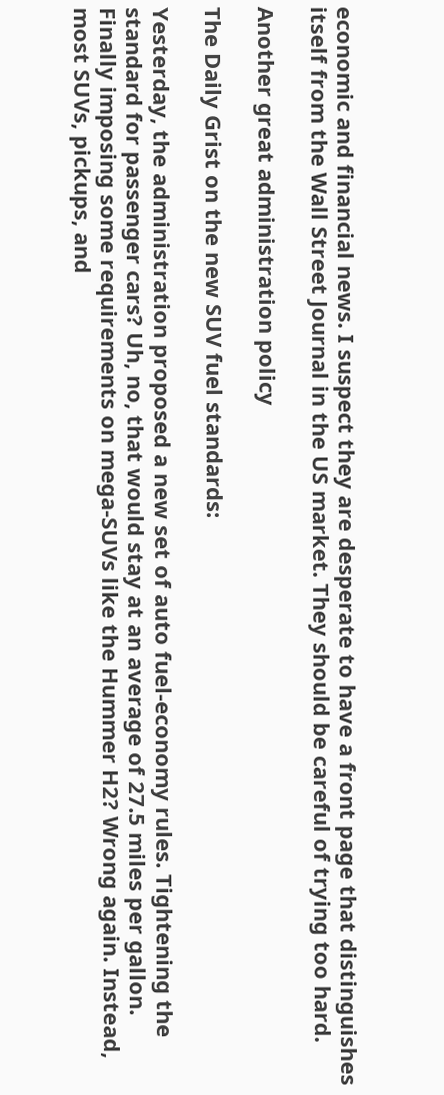economic and financial news. I suspect they are desperate to have a front page that distinguishes itself from the Wall Street Journal in the US market. They should be careful of trying too hard.

Another great administration policy

The Daily Grist on the new SUV fuel standards:

Yesterday, the administration proposed a new set of auto fuel-economy rules. Tightening the standard for passenger cars? Uh, no, that would stay at an average of 27.5 miles per gallon. Finally imposing some requirements on mega-SUVs like the Hummer H2? Wrong again. Instead, most SUVs, pickups, and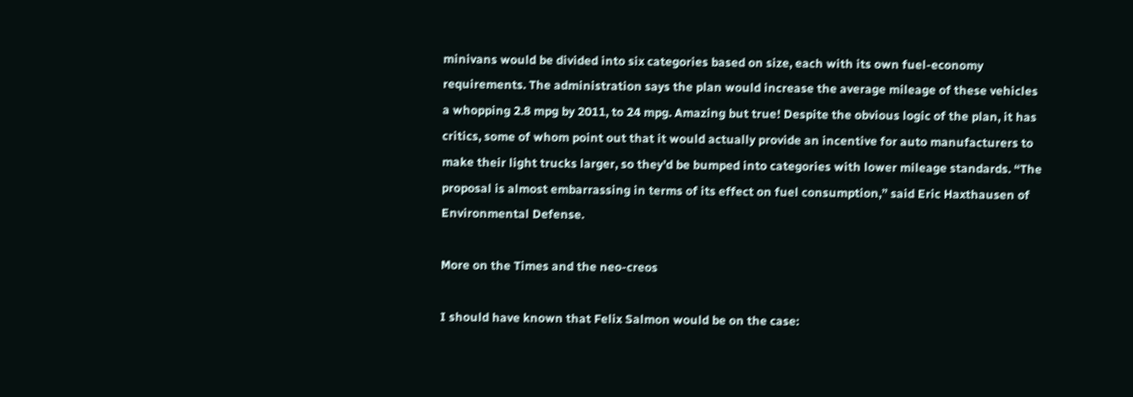minivans would be divided into six categories based on size, each with its own fuel-economy requirements. The administration says the plan would increase the average mileage of these vehicles a whopping 2.8 mpg by 2011, to 24 mpg. Amazing but true! Despite the obvious logic of the plan, it has critics, some of whom point out that it would actually provide an incentive for auto manufacturers to make their light trucks larger, so they’d be bumped into categories with lower mileage standards. “The proposal is almost embarrassing in terms of its effect on fuel consumption,” said Eric Haxthausen of Environmental Defense.

More on the Times and the neo-creos

I should have known that Felix Salmon would be on the case: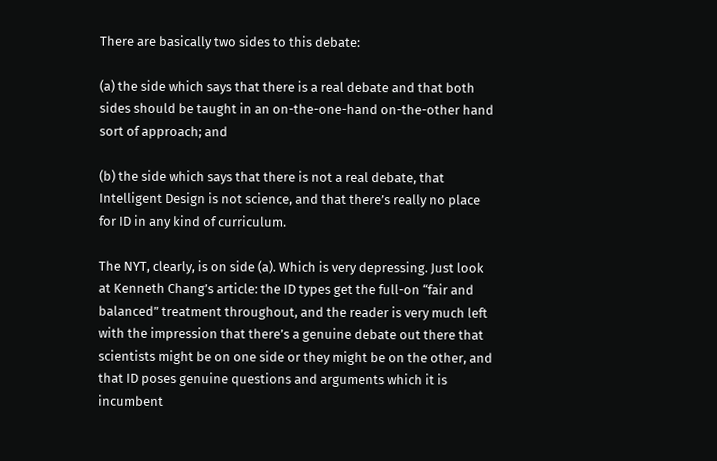There are basically two sides to this debate:

(a) the side which says that there is a real debate and that both sides should be taught in an on-the-one-hand on-the-other hand sort of approach; and

(b) the side which says that there is not a real debate, that Intelligent Design is not science, and that there’s really no place for ID in any kind of curriculum.

The NYT, clearly, is on side (a). Which is very depressing. Just look at Kenneth Chang’s article: the ID types get the full-on “fair and balanced” treatment throughout, and the reader is very much left with the impression that there’s a genuine debate out there that scientists might be on one side or they might be on the other, and that ID poses genuine questions and arguments which it is incumbent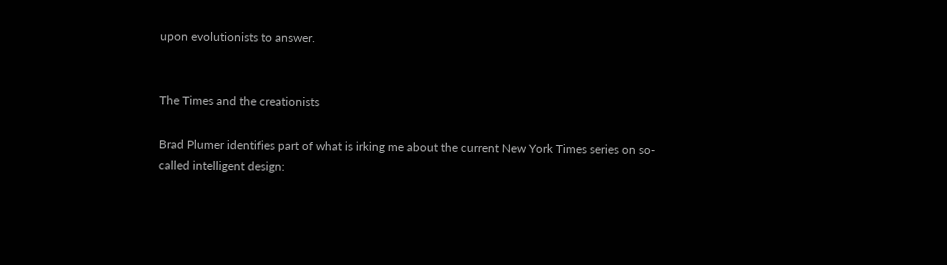upon evolutionists to answer.


The Times and the creationists

Brad Plumer identifies part of what is irking me about the current New York Times series on so-called intelligent design: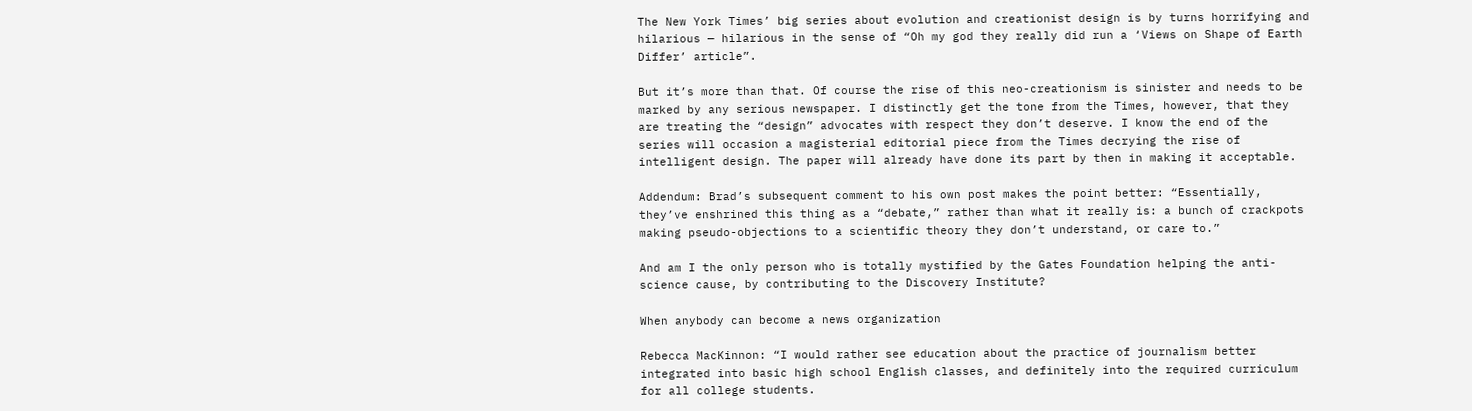The New York Times’ big series about evolution and creationist design is by turns horrifying and hilarious — hilarious in the sense of “Oh my god they really did run a ‘Views on Shape of Earth Differ’ article”.

But it’s more than that. Of course the rise of this neo-creationism is sinister and needs to be marked by any serious newspaper. I distinctly get the tone from the Times, however, that they are treating the “design” advocates with respect they don’t deserve. I know the end of the series will occasion a magisterial editorial piece from the Times decrying the rise of intelligent design. The paper will already have done its part by then in making it acceptable.

Addendum: Brad’s subsequent comment to his own post makes the point better: “Essentially, they’ve enshrined this thing as a “debate,” rather than what it really is: a bunch of crackpots making pseudo-objections to a scientific theory they don’t understand, or care to.”

And am I the only person who is totally mystified by the Gates Foundation helping the anti-science cause, by contributing to the Discovery Institute?

When anybody can become a news organization

Rebecca MacKinnon: “I would rather see education about the practice of journalism better integrated into basic high school English classes, and definitely into the required curriculum for all college students.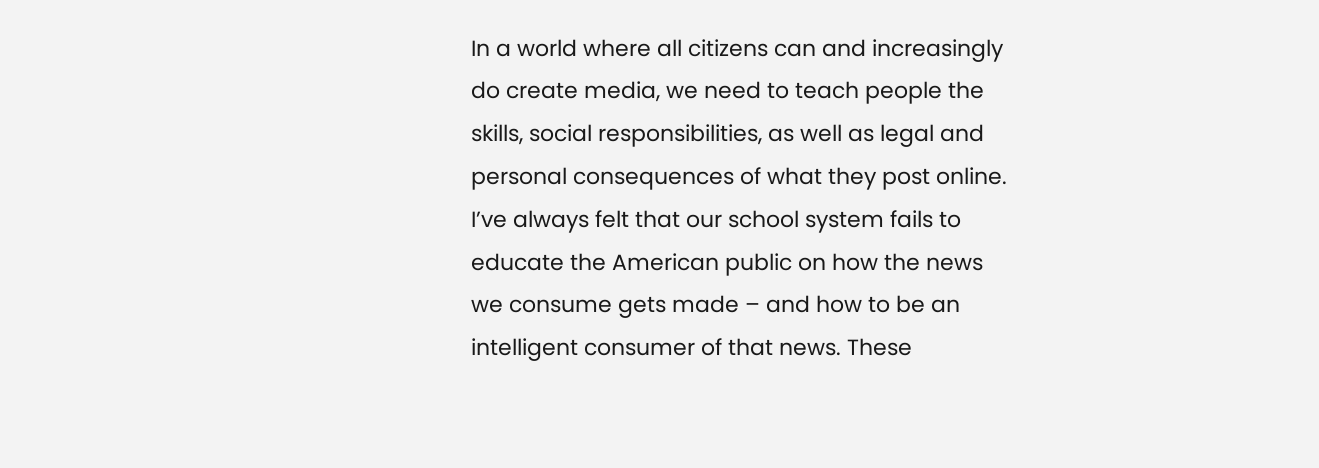In a world where all citizens can and increasingly do create media, we need to teach people the skills, social responsibilities, as well as legal and personal consequences of what they post online. I’ve always felt that our school system fails to educate the American public on how the news we consume gets made – and how to be an intelligent consumer of that news. These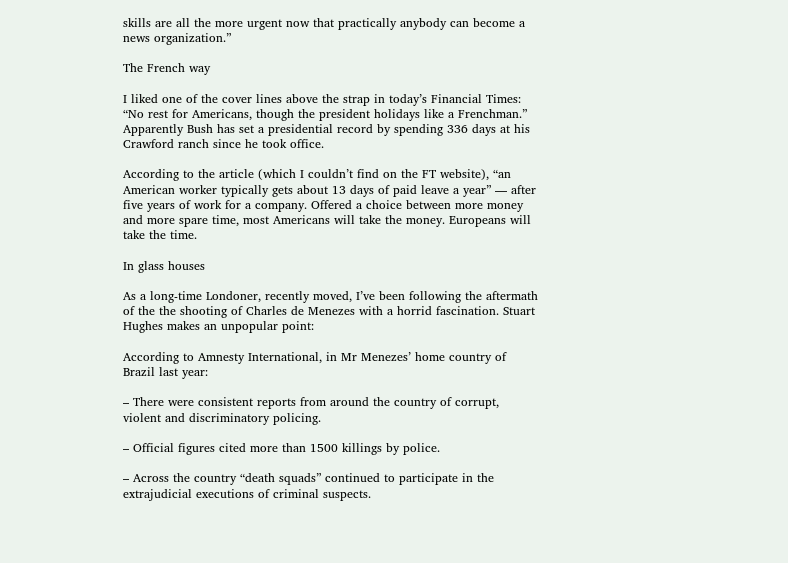skills are all the more urgent now that practically anybody can become a news organization.”

The French way

I liked one of the cover lines above the strap in today’s Financial Times: “No rest for Americans, though the president holidays like a Frenchman.” Apparently Bush has set a presidential record by spending 336 days at his Crawford ranch since he took office.

According to the article (which I couldn’t find on the FT website), “an American worker typically gets about 13 days of paid leave a year” — after five years of work for a company. Offered a choice between more money and more spare time, most Americans will take the money. Europeans will take the time.

In glass houses

As a long-time Londoner, recently moved, I’ve been following the aftermath of the the shooting of Charles de Menezes with a horrid fascination. Stuart Hughes makes an unpopular point:

According to Amnesty International, in Mr Menezes’ home country of Brazil last year:

– There were consistent reports from around the country of corrupt, violent and discriminatory policing.

– Official figures cited more than 1500 killings by police.

– Across the country “death squads” continued to participate in the extrajudicial executions of criminal suspects.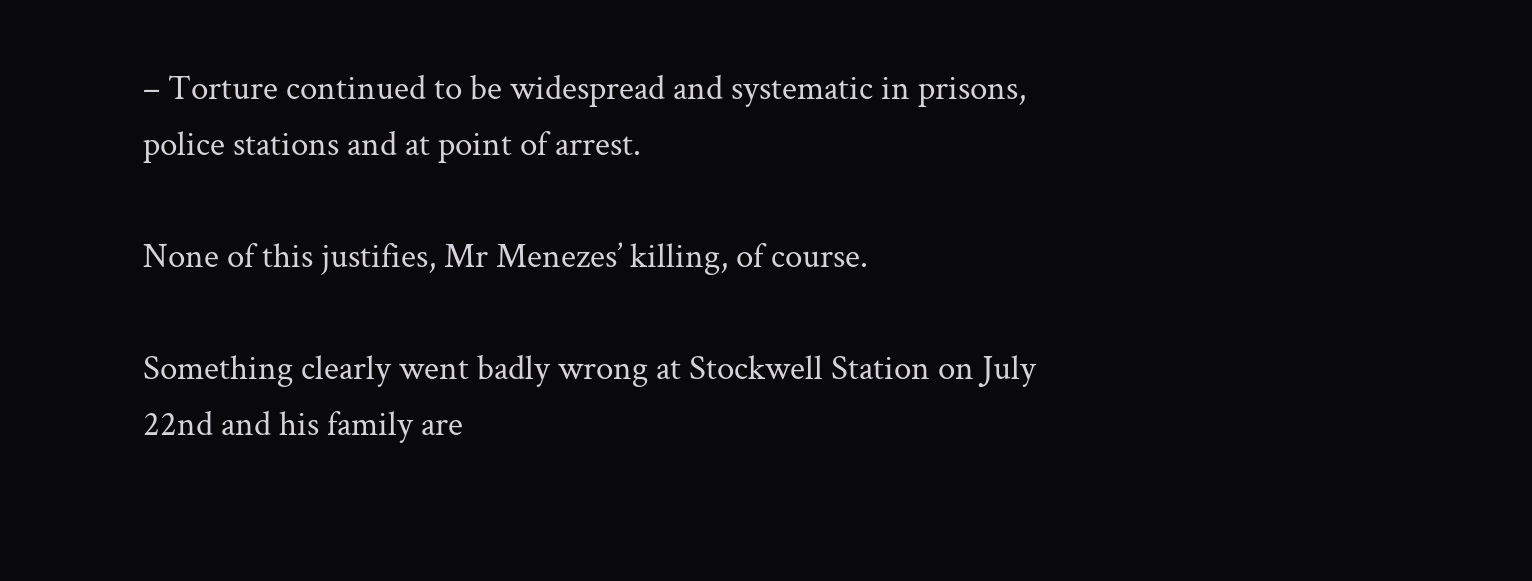– Torture continued to be widespread and systematic in prisons, police stations and at point of arrest.

None of this justifies, Mr Menezes’ killing, of course.

Something clearly went badly wrong at Stockwell Station on July 22nd and his family are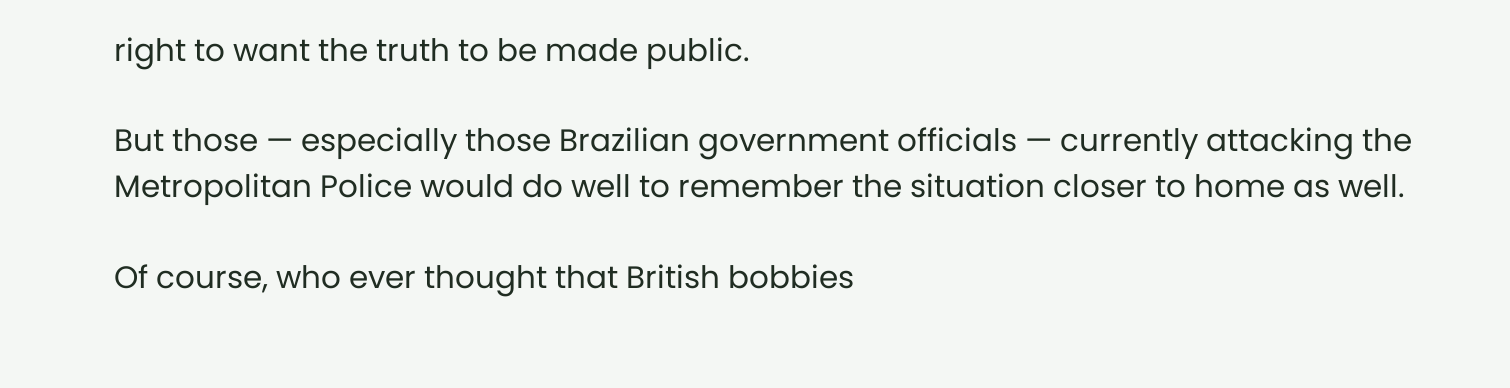right to want the truth to be made public.

But those — especially those Brazilian government officials — currently attacking the Metropolitan Police would do well to remember the situation closer to home as well.

Of course, who ever thought that British bobbies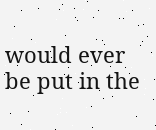would ever be put in the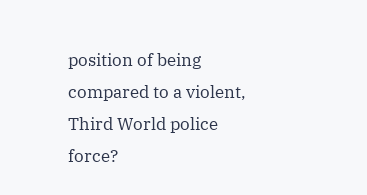position of being compared to a violent, Third World police force?